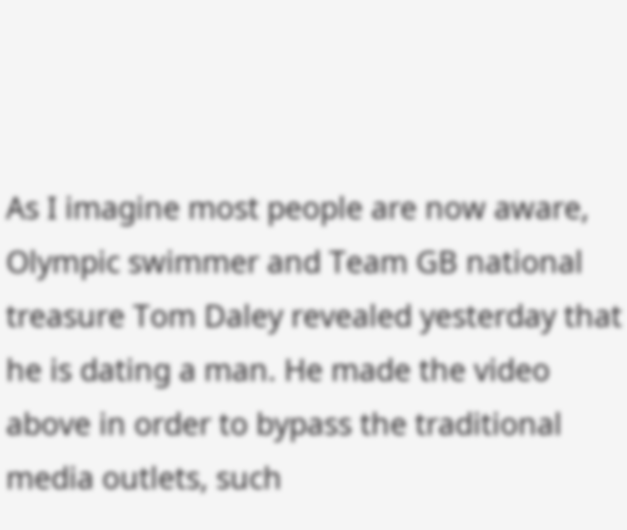As I imagine most people are now aware, Olympic swimmer and Team GB national treasure Tom Daley revealed yesterday that he is dating a man. He made the video above in order to bypass the traditional media outlets, such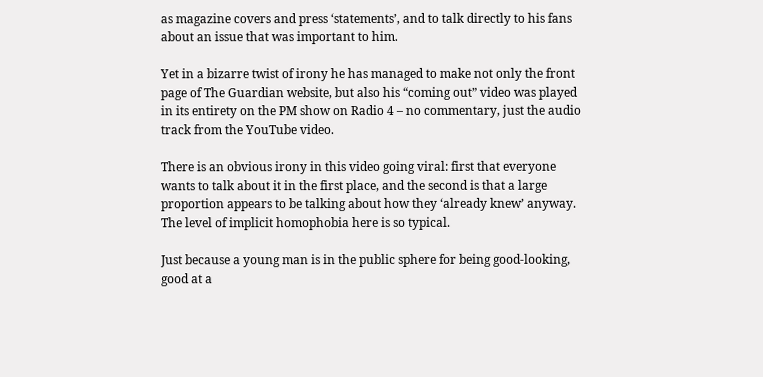as magazine covers and press ‘statements’, and to talk directly to his fans about an issue that was important to him.

Yet in a bizarre twist of irony he has managed to make not only the front page of The Guardian website, but also his “coming out” video was played in its entirety on the PM show on Radio 4 – no commentary, just the audio track from the YouTube video.

There is an obvious irony in this video going viral: first that everyone wants to talk about it in the first place, and the second is that a large proportion appears to be talking about how they ‘already knew’ anyway. The level of implicit homophobia here is so typical.

Just because a young man is in the public sphere for being good-looking, good at a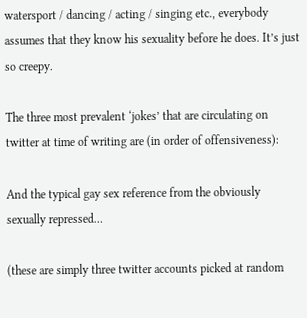watersport / dancing / acting / singing etc., everybody assumes that they know his sexuality before he does. It’s just so creepy.

The three most prevalent ‘jokes’ that are circulating on twitter at time of writing are (in order of offensiveness):

And the typical gay sex reference from the obviously sexually repressed…

(these are simply three twitter accounts picked at random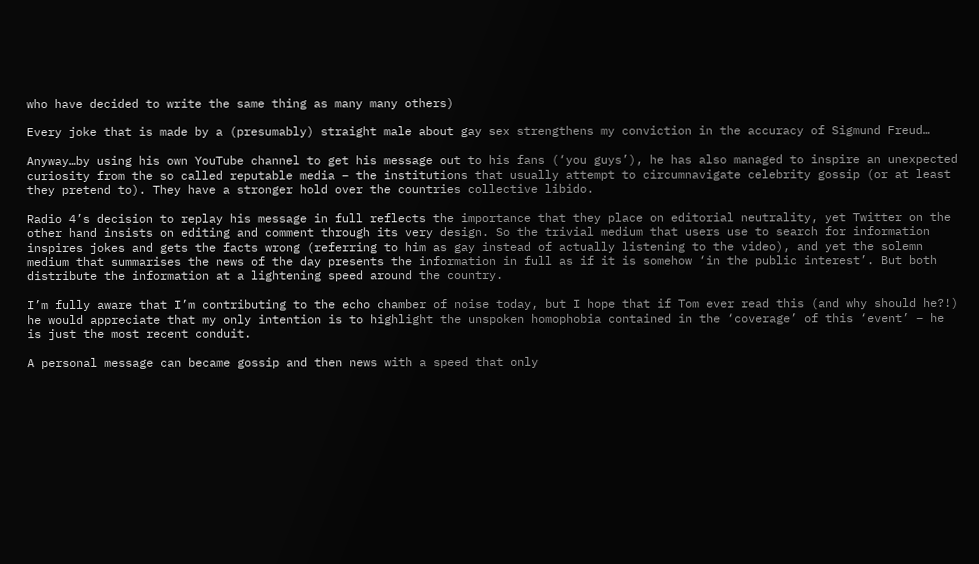who have decided to write the same thing as many many others)

Every joke that is made by a (presumably) straight male about gay sex strengthens my conviction in the accuracy of Sigmund Freud…

Anyway…by using his own YouTube channel to get his message out to his fans (‘you guys’), he has also managed to inspire an unexpected curiosity from the so called reputable media – the institutions that usually attempt to circumnavigate celebrity gossip (or at least they pretend to). They have a stronger hold over the countries collective libido.

Radio 4’s decision to replay his message in full reflects the importance that they place on editorial neutrality, yet Twitter on the other hand insists on editing and comment through its very design. So the trivial medium that users use to search for information inspires jokes and gets the facts wrong (referring to him as gay instead of actually listening to the video), and yet the solemn medium that summarises the news of the day presents the information in full as if it is somehow ‘in the public interest’. But both distribute the information at a lightening speed around the country.

I’m fully aware that I’m contributing to the echo chamber of noise today, but I hope that if Tom ever read this (and why should he?!) he would appreciate that my only intention is to highlight the unspoken homophobia contained in the ‘coverage’ of this ‘event’ – he is just the most recent conduit.

A personal message can became gossip and then news with a speed that only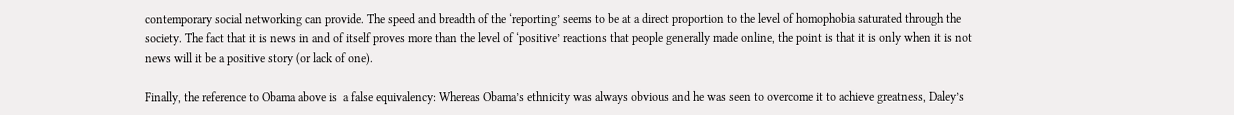contemporary social networking can provide. The speed and breadth of the ‘reporting’ seems to be at a direct proportion to the level of homophobia saturated through the society. The fact that it is news in and of itself proves more than the level of ‘positive’ reactions that people generally made online, the point is that it is only when it is not news will it be a positive story (or lack of one).

Finally, the reference to Obama above is  a false equivalency: Whereas Obama’s ethnicity was always obvious and he was seen to overcome it to achieve greatness, Daley’s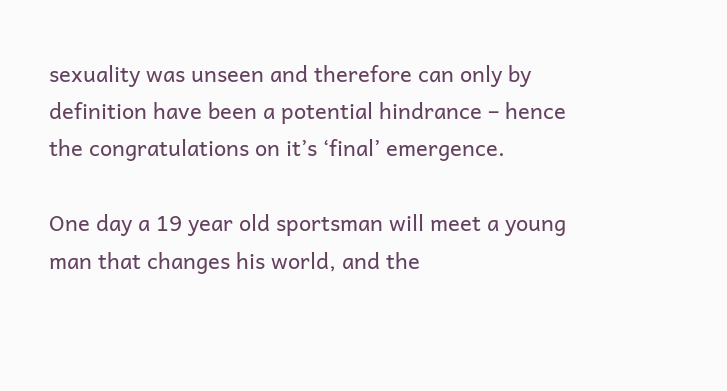sexuality was unseen and therefore can only by definition have been a potential hindrance – hence the congratulations on it’s ‘final’ emergence.

One day a 19 year old sportsman will meet a young man that changes his world, and the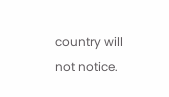country will not notice.